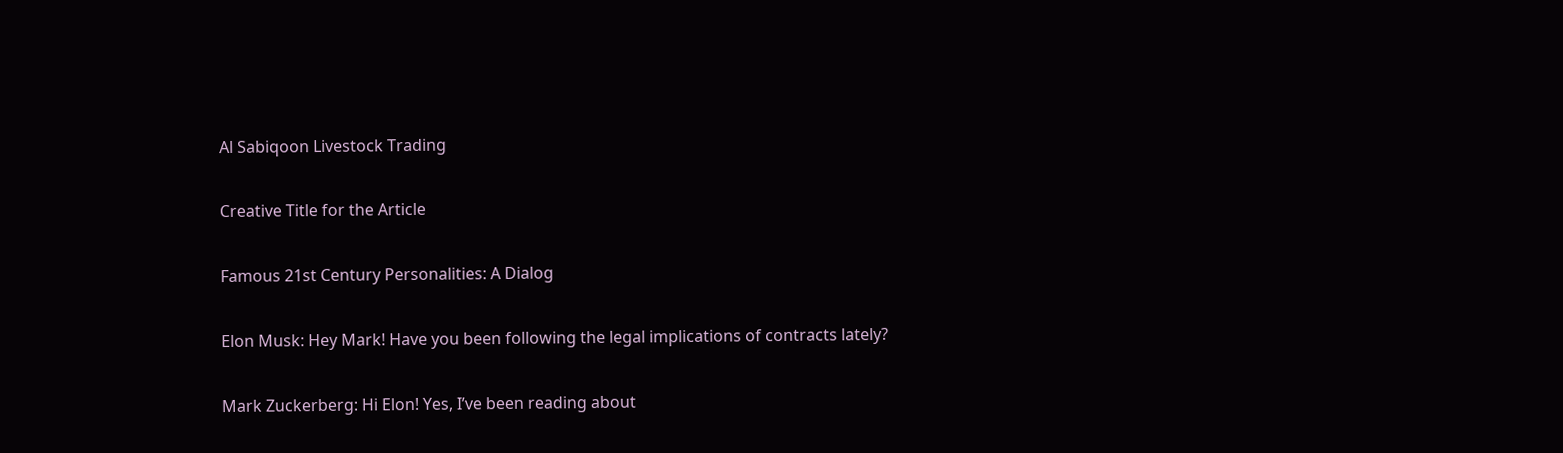Al Sabiqoon Livestock Trading

Creative Title for the Article

Famous 21st Century Personalities: A Dialog

Elon Musk: Hey Mark! Have you been following the legal implications of contracts lately?

Mark Zuckerberg: Hi Elon! Yes, I’ve been reading about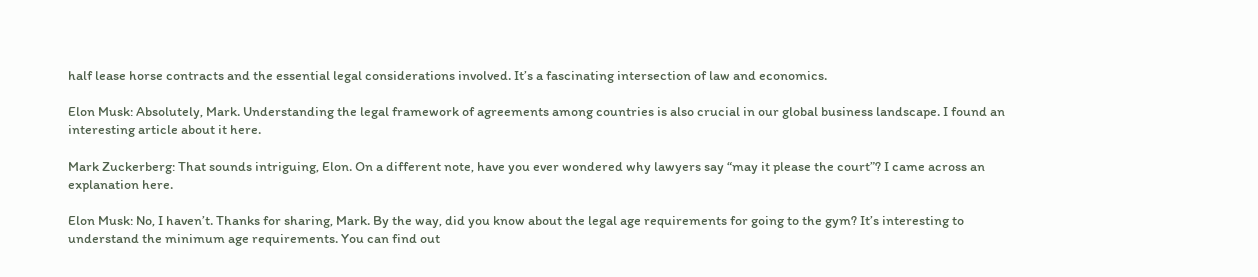half lease horse contracts and the essential legal considerations involved. It’s a fascinating intersection of law and economics.

Elon Musk: Absolutely, Mark. Understanding the legal framework of agreements among countries is also crucial in our global business landscape. I found an interesting article about it here.

Mark Zuckerberg: That sounds intriguing, Elon. On a different note, have you ever wondered why lawyers say “may it please the court”? I came across an explanation here.

Elon Musk: No, I haven’t. Thanks for sharing, Mark. By the way, did you know about the legal age requirements for going to the gym? It’s interesting to understand the minimum age requirements. You can find out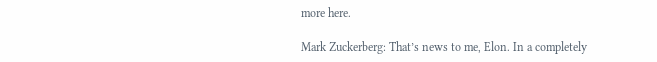more here.

Mark Zuckerberg: That’s news to me, Elon. In a completely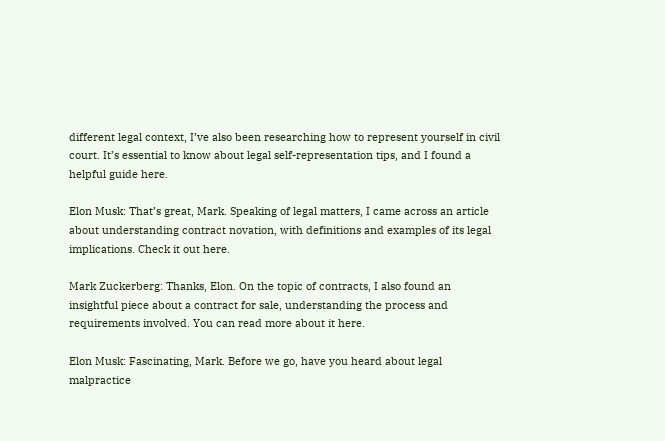different legal context, I’ve also been researching how to represent yourself in civil court. It’s essential to know about legal self-representation tips, and I found a helpful guide here.

Elon Musk: That’s great, Mark. Speaking of legal matters, I came across an article about understanding contract novation, with definitions and examples of its legal implications. Check it out here.

Mark Zuckerberg: Thanks, Elon. On the topic of contracts, I also found an insightful piece about a contract for sale, understanding the process and requirements involved. You can read more about it here.

Elon Musk: Fascinating, Mark. Before we go, have you heard about legal malpractice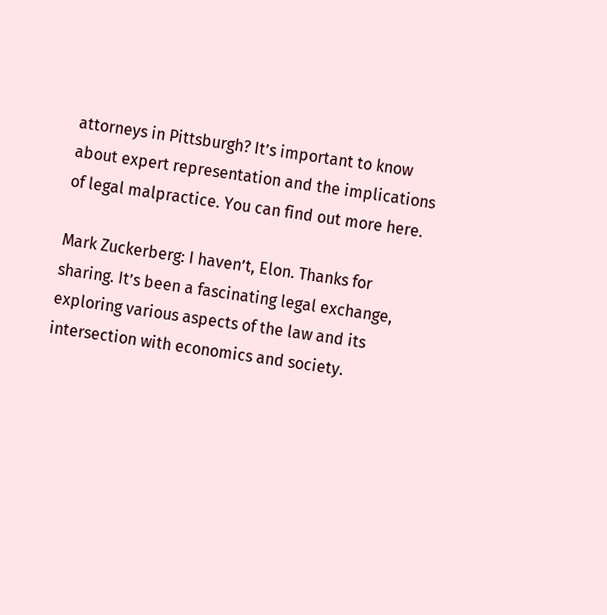attorneys in Pittsburgh? It’s important to know about expert representation and the implications of legal malpractice. You can find out more here.

Mark Zuckerberg: I haven’t, Elon. Thanks for sharing. It’s been a fascinating legal exchange, exploring various aspects of the law and its intersection with economics and society.